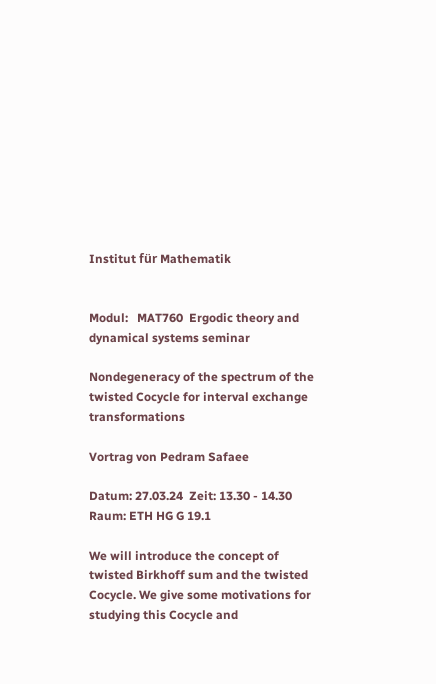Institut für Mathematik


Modul:   MAT760  Ergodic theory and dynamical systems seminar

Nondegeneracy of the spectrum of the twisted Cocycle for interval exchange transformations

Vortrag von Pedram Safaee

Datum: 27.03.24  Zeit: 13.30 - 14.30  Raum: ETH HG G 19.1

We will introduce the concept of twisted Birkhoff sum and the twisted Cocycle. We give some motivations for studying this Cocycle and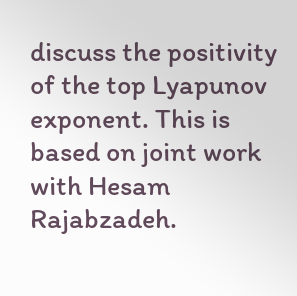discuss the positivity of the top Lyapunov exponent. This is based on joint work with Hesam Rajabzadeh.